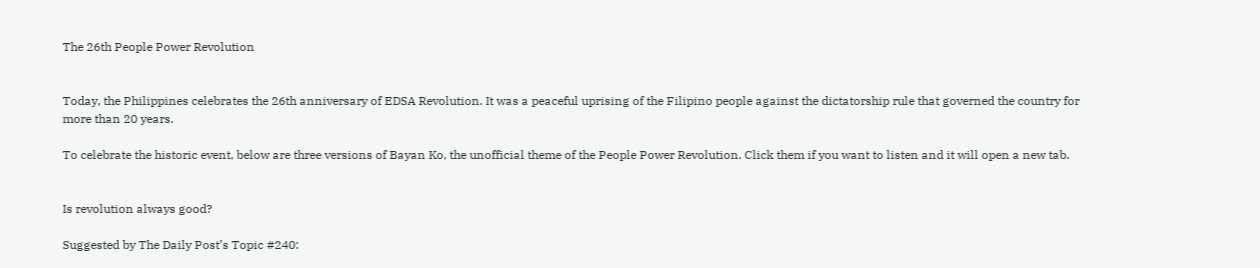The 26th People Power Revolution


Today, the Philippines celebrates the 26th anniversary of EDSA Revolution. It was a peaceful uprising of the Filipino people against the dictatorship rule that governed the country for more than 20 years.

To celebrate the historic event, below are three versions of Bayan Ko, the unofficial theme of the People Power Revolution. Click them if you want to listen and it will open a new tab.


Is revolution always good?

Suggested by The Daily Post’s Topic #240: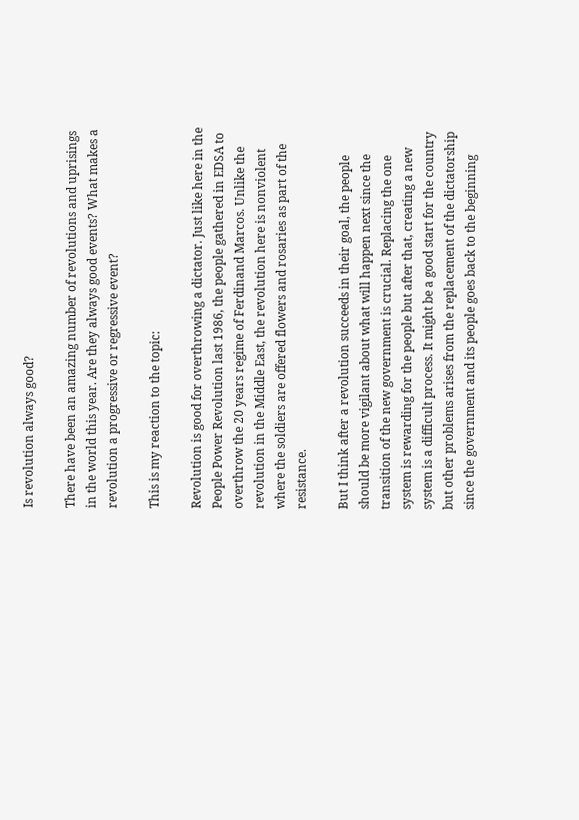Is revolution always good?

There have been an amazing number of revolutions and uprisings in the world this year. Are they always good events? What makes a revolution a progressive or regressive event?

This is my reaction to the topic:

Revolution is good for overthrowing a dictator. Just like here in the People Power Revolution last 1986, the people gathered in EDSA to overthrow the 20 years regime of Ferdinand Marcos. Unlike the revolution in the Middle East, the revolution here is nonviolent where the soldiers are offered flowers and rosaries as part of the resistance.

But I think after a revolution succeeds in their goal, the people should be more vigilant about what will happen next since the transition of the new government is crucial. Replacing the one system is rewarding for the people but after that, creating a new system is a difficult process. It might be a good start for the country but other problems arises from the replacement of the dictatorship since the government and its people goes back to the beginning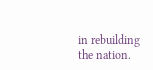in rebuilding the nation.